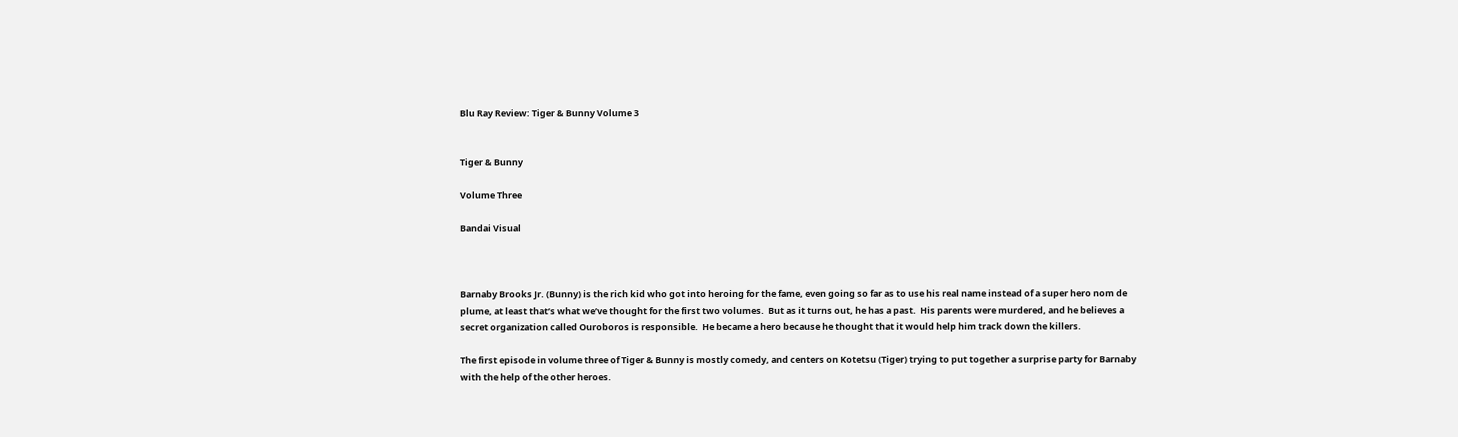Blu Ray Review: Tiger & Bunny Volume 3


Tiger & Bunny

Volume Three

Bandai Visual



Barnaby Brooks Jr. (Bunny) is the rich kid who got into heroing for the fame, even going so far as to use his real name instead of a super hero nom de plume, at least that’s what we’ve thought for the first two volumes.  But as it turns out, he has a past.  His parents were murdered, and he believes a secret organization called Ouroboros is responsible.  He became a hero because he thought that it would help him track down the killers.

The first episode in volume three of Tiger & Bunny is mostly comedy, and centers on Kotetsu (Tiger) trying to put together a surprise party for Barnaby with the help of the other heroes.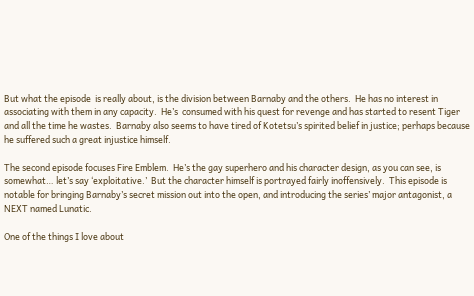But what the episode  is really about, is the division between Barnaby and the others.  He has no interest in associating with them in any capacity.  He’s  consumed with his quest for revenge and has started to resent Tiger and all the time he wastes.  Barnaby also seems to have tired of Kotetsu’s spirited belief in justice; perhaps because he suffered such a great injustice himself.

The second episode focuses Fire Emblem.  He’s the gay superhero and his character design, as you can see, is somewhat… let’s say ‘exploitative.’  But the character himself is portrayed fairly inoffensively.  This episode is notable for bringing Barnaby’s secret mission out into the open, and introducing the series’ major antagonist, a NEXT named Lunatic.

One of the things I love about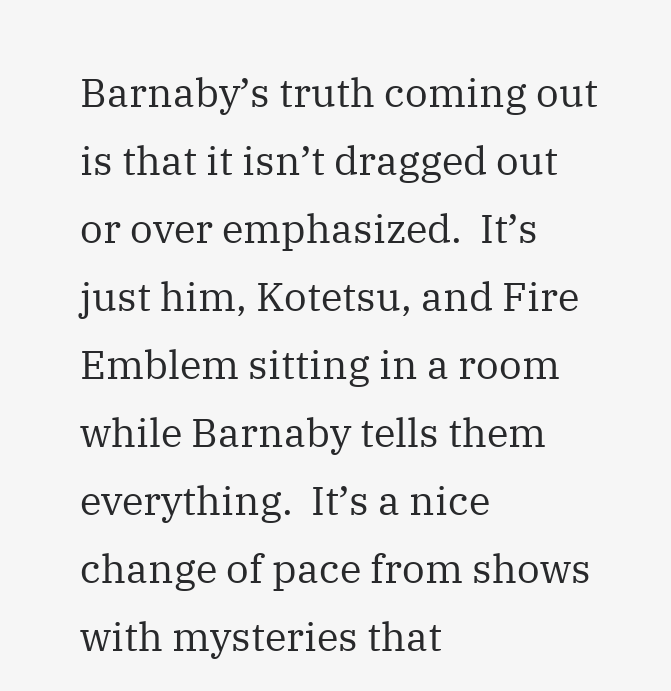Barnaby’s truth coming out is that it isn’t dragged out or over emphasized.  It’s just him, Kotetsu, and Fire Emblem sitting in a room while Barnaby tells them everything.  It’s a nice change of pace from shows with mysteries that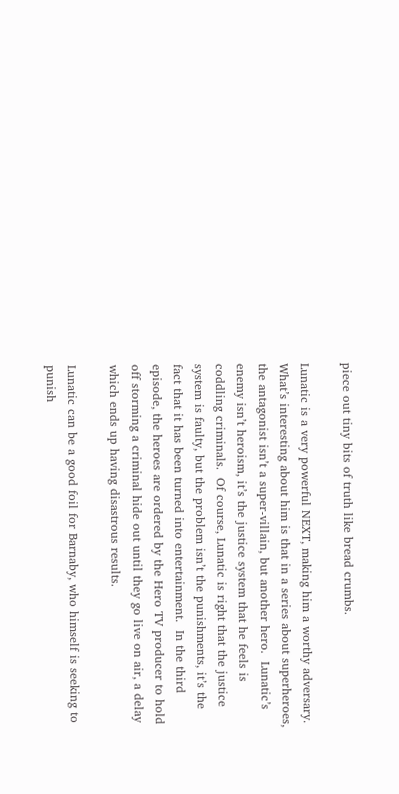piece out tiny bits of truth like bread crumbs.

Lunatic is a very powerful NEXT, making him a worthy adversary.  What’s interesting about him is that in a series about superheroes, the antagonist isn’t a super-villain, but another hero.  Lunatic’s enemy isn’t heroism, it’s the justice system that he feels is coddling criminals.  Of course, Lunatic is right that the justice system is faulty, but the problem isn’t the punishments, it’s the fact that it has been turned into entertainment.  In the third episode, the heroes are ordered by the Hero TV producer to hold off storming a criminal hide out until they go live on air, a delay which ends up having disastrous results.

Lunatic can be a good foil for Barnaby, who himself is seeking to punish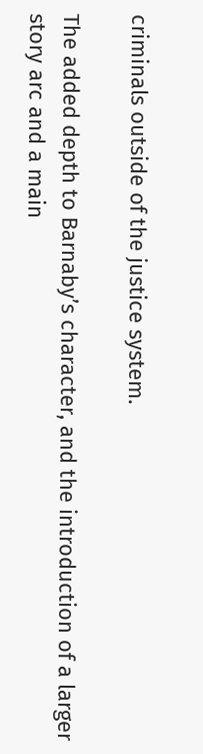criminals outside of the justice system.

The added depth to Barnaby’s character, and the introduction of a larger story arc and a main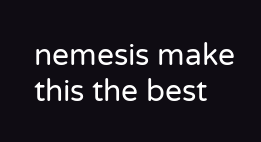nemesis make this the best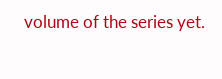volume of the series yet.